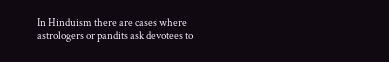In Hinduism there are cases where astrologers or pandits ask devotees to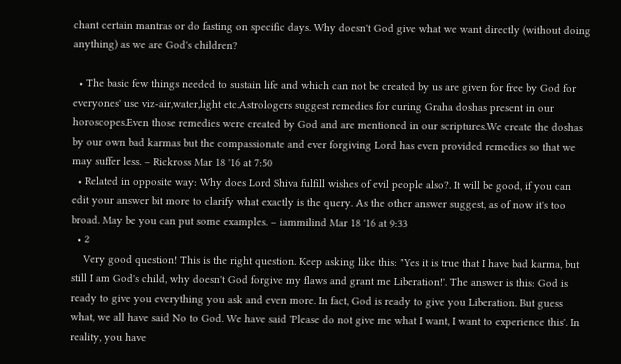chant certain mantras or do fasting on specific days. Why doesn't God give what we want directly (without doing anything) as we are God's children?

  • The basic few things needed to sustain life and which can not be created by us are given for free by God for everyones' use viz-air,water,light etc.Astrologers suggest remedies for curing Graha doshas present in our horoscopes.Even those remedies were created by God and are mentioned in our scriptures.We create the doshas by our own bad karmas but the compassionate and ever forgiving Lord has even provided remedies so that we may suffer less. – Rickross Mar 18 '16 at 7:50
  • Related in opposite way: Why does Lord Shiva fulfill wishes of evil people also?. It will be good, if you can edit your answer bit more to clarify what exactly is the query. As the other answer suggest, as of now it's too broad. May be you can put some examples. – iammilind Mar 18 '16 at 9:33
  • 2
    Very good question! This is the right question. Keep asking like this: "Yes it is true that I have bad karma, but still I am God's child, why doesn't God forgive my flaws and grant me Liberation!'. The answer is this: God is ready to give you everything you ask and even more. In fact, God is ready to give you Liberation. But guess what, we all have said No to God. We have said 'Please do not give me what I want, I want to experience this'. In reality, you have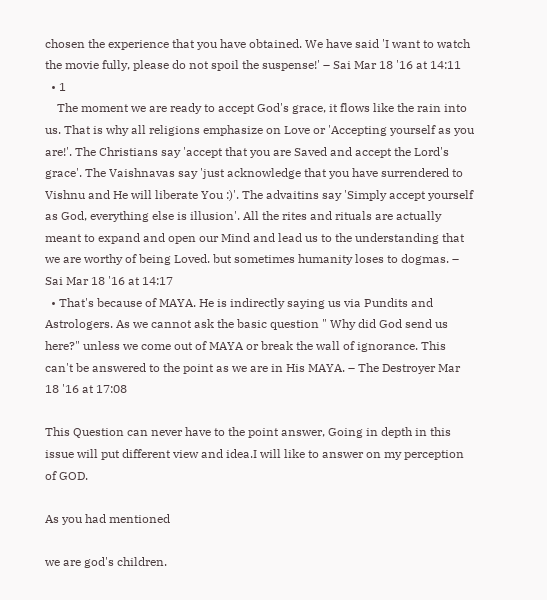chosen the experience that you have obtained. We have said 'I want to watch the movie fully, please do not spoil the suspense!' – Sai Mar 18 '16 at 14:11
  • 1
    The moment we are ready to accept God's grace, it flows like the rain into us. That is why all religions emphasize on Love or 'Accepting yourself as you are!'. The Christians say 'accept that you are Saved and accept the Lord's grace'. The Vaishnavas say 'just acknowledge that you have surrendered to Vishnu and He will liberate You :)'. The advaitins say 'Simply accept yourself as God, everything else is illusion'. All the rites and rituals are actually meant to expand and open our Mind and lead us to the understanding that we are worthy of being Loved. but sometimes humanity loses to dogmas. – Sai Mar 18 '16 at 14:17
  • That's because of MAYA. He is indirectly saying us via Pundits and Astrologers. As we cannot ask the basic question " Why did God send us here?" unless we come out of MAYA or break the wall of ignorance. This can't be answered to the point as we are in His MAYA. – The Destroyer Mar 18 '16 at 17:08

This Question can never have to the point answer, Going in depth in this issue will put different view and idea.I will like to answer on my perception of GOD.

As you had mentioned

we are god's children.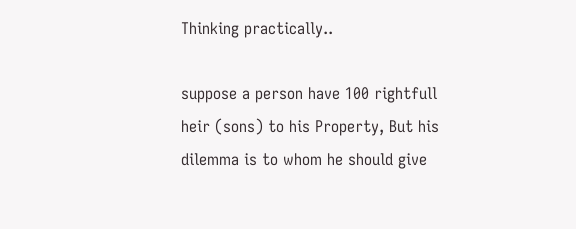Thinking practically..

suppose a person have 100 rightfull heir (sons) to his Property, But his dilemma is to whom he should give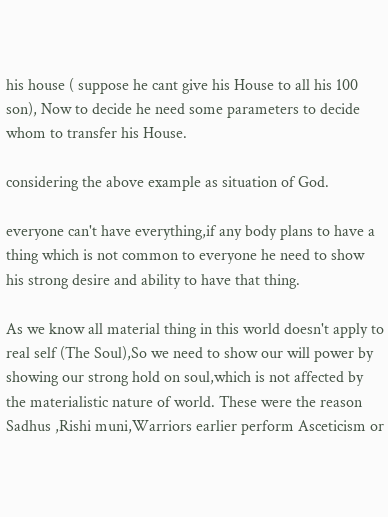his house ( suppose he cant give his House to all his 100 son), Now to decide he need some parameters to decide whom to transfer his House.

considering the above example as situation of God.

everyone can't have everything,if any body plans to have a thing which is not common to everyone he need to show his strong desire and ability to have that thing.

As we know all material thing in this world doesn't apply to real self (The Soul),So we need to show our will power by showing our strong hold on soul,which is not affected by the materialistic nature of world. These were the reason Sadhus ,Rishi muni,Warriors earlier perform Asceticism or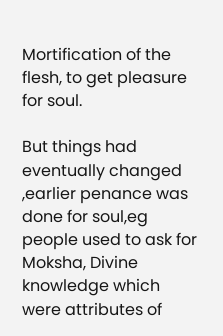Mortification of the flesh, to get pleasure for soul.

But things had eventually changed ,earlier penance was done for soul,eg people used to ask for Moksha, Divine knowledge which were attributes of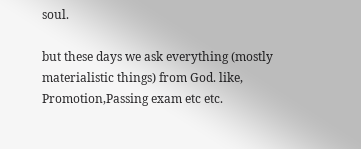soul.

but these days we ask everything (mostly materialistic things) from God. like, Promotion,Passing exam etc etc.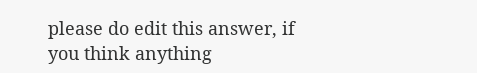please do edit this answer, if you think anything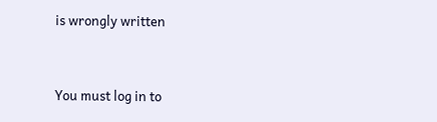is wrongly written


You must log in to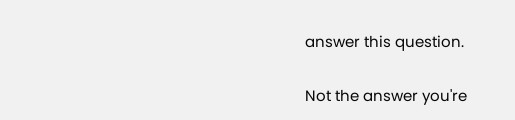answer this question.

Not the answer you're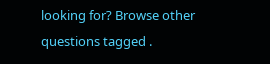looking for? Browse other questions tagged .